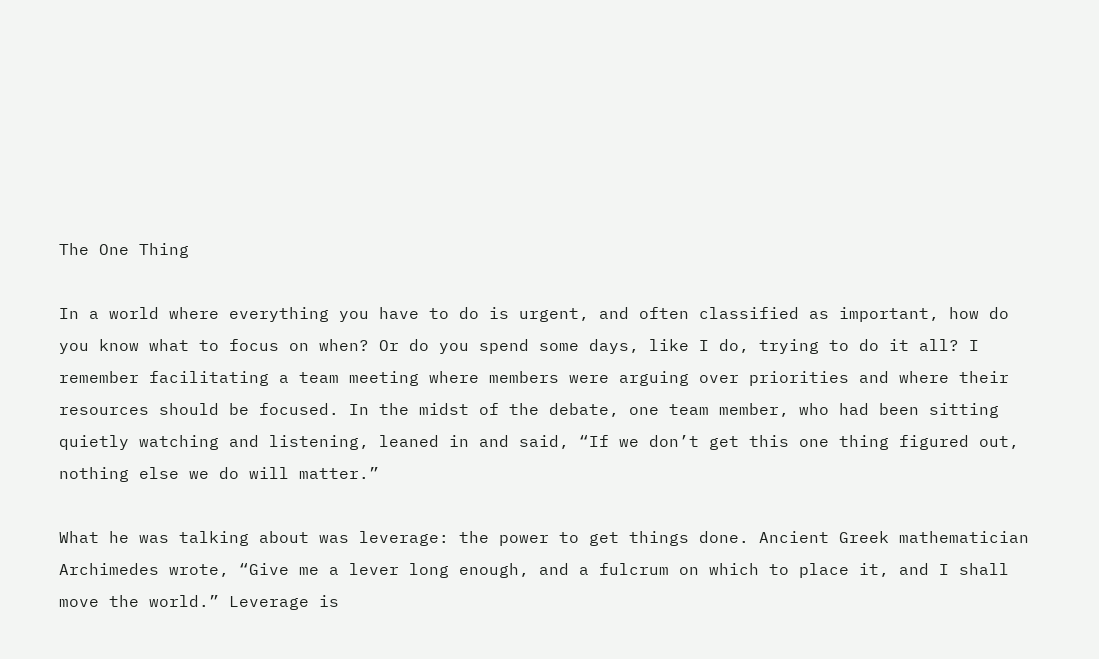The One Thing

In a world where everything you have to do is urgent, and often classified as important, how do you know what to focus on when? Or do you spend some days, like I do, trying to do it all? I remember facilitating a team meeting where members were arguing over priorities and where their resources should be focused. In the midst of the debate, one team member, who had been sitting quietly watching and listening, leaned in and said, “If we don’t get this one thing figured out, nothing else we do will matter.”

What he was talking about was leverage: the power to get things done. Ancient Greek mathematician Archimedes wrote, “Give me a lever long enough, and a fulcrum on which to place it, and I shall move the world.” Leverage is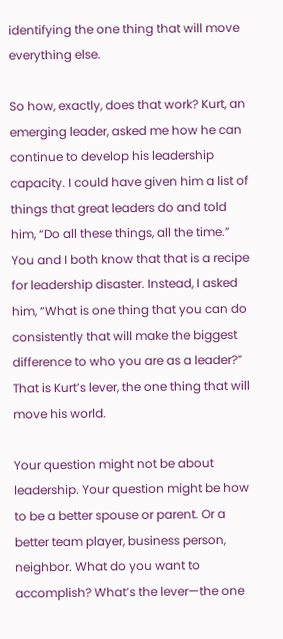identifying the one thing that will move everything else.

So how, exactly, does that work? Kurt, an emerging leader, asked me how he can continue to develop his leadership capacity. I could have given him a list of things that great leaders do and told him, “Do all these things, all the time.” You and I both know that that is a recipe for leadership disaster. Instead, I asked him, “What is one thing that you can do consistently that will make the biggest difference to who you are as a leader?” That is Kurt’s lever, the one thing that will move his world.

Your question might not be about leadership. Your question might be how to be a better spouse or parent. Or a better team player, business person, neighbor. What do you want to accomplish? What’s the lever—the one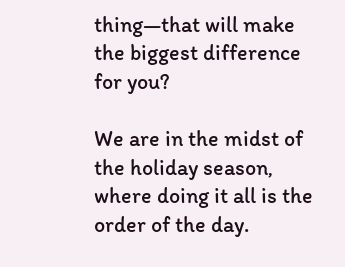thing—that will make the biggest difference for you?

We are in the midst of the holiday season, where doing it all is the order of the day.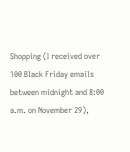Shopping (I received over 100 Black Friday emails between midnight and 8:00 a.m. on November 29),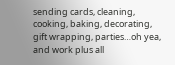sending cards, cleaning, cooking, baking, decorating, gift wrapping, parties…oh yea, and work plus all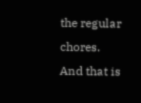the regular chores. And that is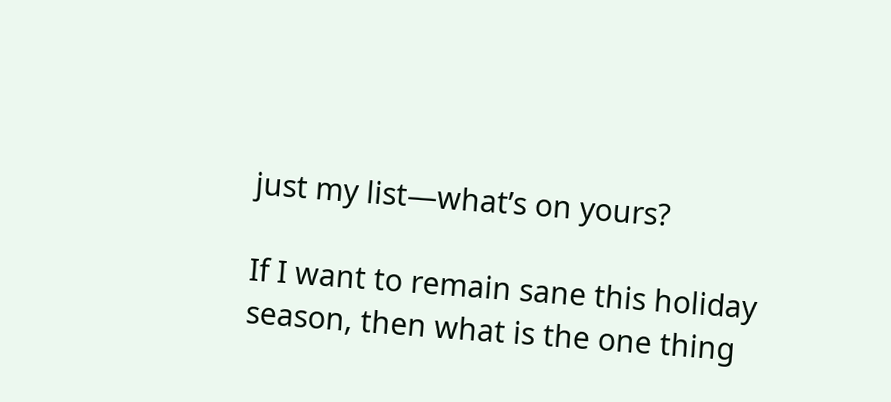just my list—what’s on yours?

If I want to remain sane this holiday season, then what is the one thing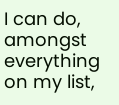I can do, amongst everything on my list,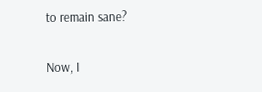to remain sane?

Now, I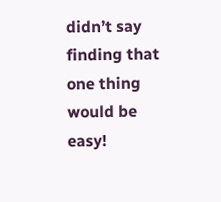didn’t say finding that one thing would be easy!